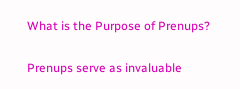What is the Purpose of Prenups?

Prenups serve as invaluable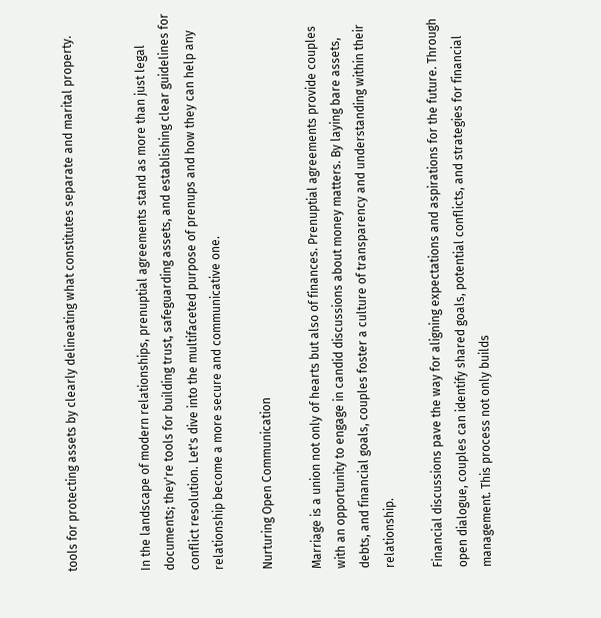tools for protecting assets by clearly delineating what constitutes separate and marital property.


In the landscape of modern relationships, prenuptial agreements stand as more than just legal documents; they're tools for building trust, safeguarding assets, and establishing clear guidelines for conflict resolution. Let's dive into the multifaceted purpose of prenups and how they can help any relationship become a more secure and communicative one.

Nurturing Open Communication

Marriage is a union not only of hearts but also of finances. Prenuptial agreements provide couples with an opportunity to engage in candid discussions about money matters. By laying bare assets, debts, and financial goals, couples foster a culture of transparency and understanding within their relationship.

Financial discussions pave the way for aligning expectations and aspirations for the future. Through open dialogue, couples can identify shared goals, potential conflicts, and strategies for financial management. This process not only builds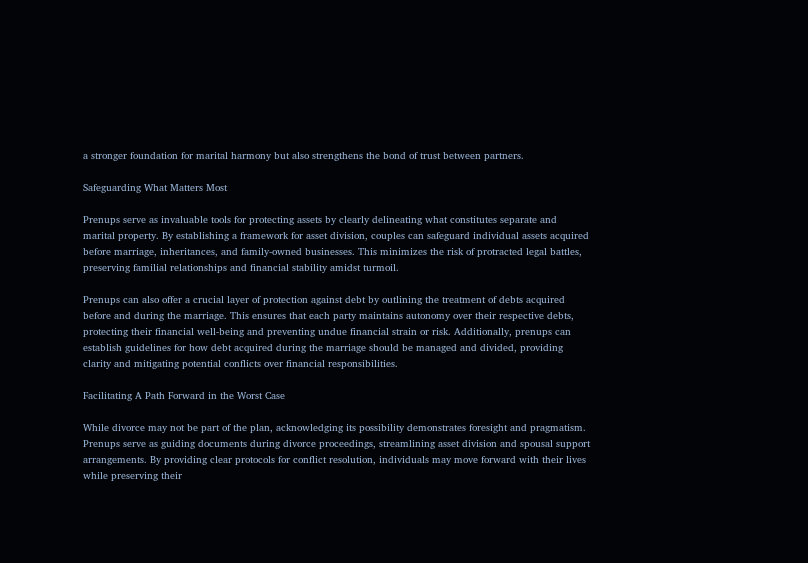a stronger foundation for marital harmony but also strengthens the bond of trust between partners.

Safeguarding What Matters Most

Prenups serve as invaluable tools for protecting assets by clearly delineating what constitutes separate and marital property. By establishing a framework for asset division, couples can safeguard individual assets acquired before marriage, inheritances, and family-owned businesses. This minimizes the risk of protracted legal battles, preserving familial relationships and financial stability amidst turmoil.

Prenups can also offer a crucial layer of protection against debt by outlining the treatment of debts acquired before and during the marriage. This ensures that each party maintains autonomy over their respective debts, protecting their financial well-being and preventing undue financial strain or risk. Additionally, prenups can establish guidelines for how debt acquired during the marriage should be managed and divided, providing clarity and mitigating potential conflicts over financial responsibilities.

Facilitating A Path Forward in the Worst Case

While divorce may not be part of the plan, acknowledging its possibility demonstrates foresight and pragmatism. Prenups serve as guiding documents during divorce proceedings, streamlining asset division and spousal support arrangements. By providing clear protocols for conflict resolution, individuals may move forward with their lives while preserving their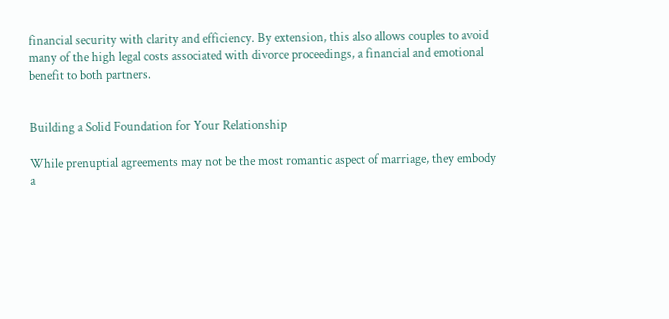financial security with clarity and efficiency. By extension, this also allows couples to avoid many of the high legal costs associated with divorce proceedings, a financial and emotional benefit to both partners.


Building a Solid Foundation for Your Relationship

While prenuptial agreements may not be the most romantic aspect of marriage, they embody a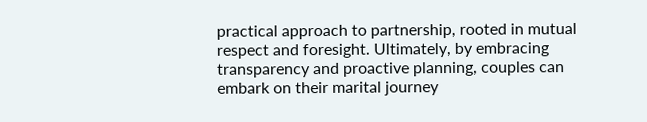practical approach to partnership, rooted in mutual respect and foresight. Ultimately, by embracing transparency and proactive planning, couples can embark on their marital journey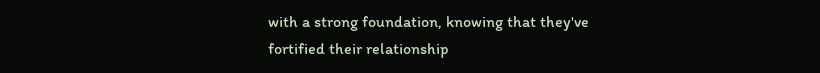with a strong foundation, knowing that they've fortified their relationship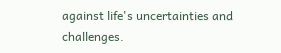against life's uncertainties and challenges.